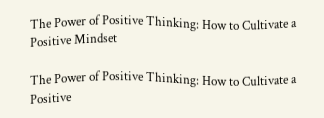The Power of Positive Thinking: How to Cultivate a Positive Mindset

The Power of Positive Thinking: How to Cultivate a Positive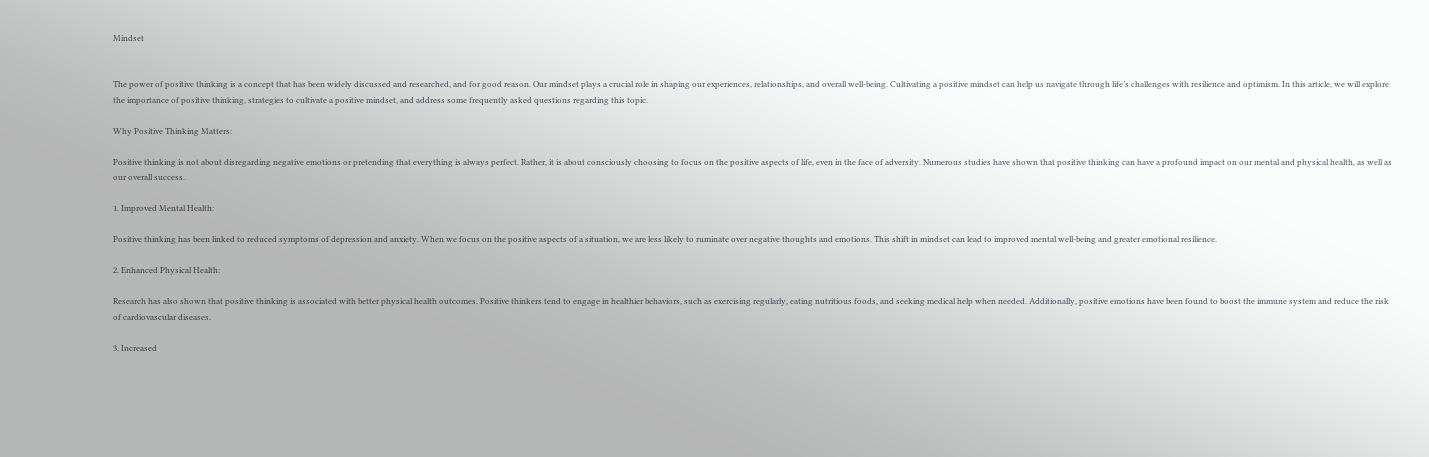Mindset


The power of positive thinking is a concept that has been widely discussed and researched, and for good reason. Our mindset plays a crucial role in shaping our experiences, relationships, and overall well-being. Cultivating a positive mindset can help us navigate through life’s challenges with resilience and optimism. In this article, we will explore the importance of positive thinking, strategies to cultivate a positive mindset, and address some frequently asked questions regarding this topic.

Why Positive Thinking Matters:

Positive thinking is not about disregarding negative emotions or pretending that everything is always perfect. Rather, it is about consciously choosing to focus on the positive aspects of life, even in the face of adversity. Numerous studies have shown that positive thinking can have a profound impact on our mental and physical health, as well as our overall success.

1. Improved Mental Health:

Positive thinking has been linked to reduced symptoms of depression and anxiety. When we focus on the positive aspects of a situation, we are less likely to ruminate over negative thoughts and emotions. This shift in mindset can lead to improved mental well-being and greater emotional resilience.

2. Enhanced Physical Health:

Research has also shown that positive thinking is associated with better physical health outcomes. Positive thinkers tend to engage in healthier behaviors, such as exercising regularly, eating nutritious foods, and seeking medical help when needed. Additionally, positive emotions have been found to boost the immune system and reduce the risk of cardiovascular diseases.

3. Increased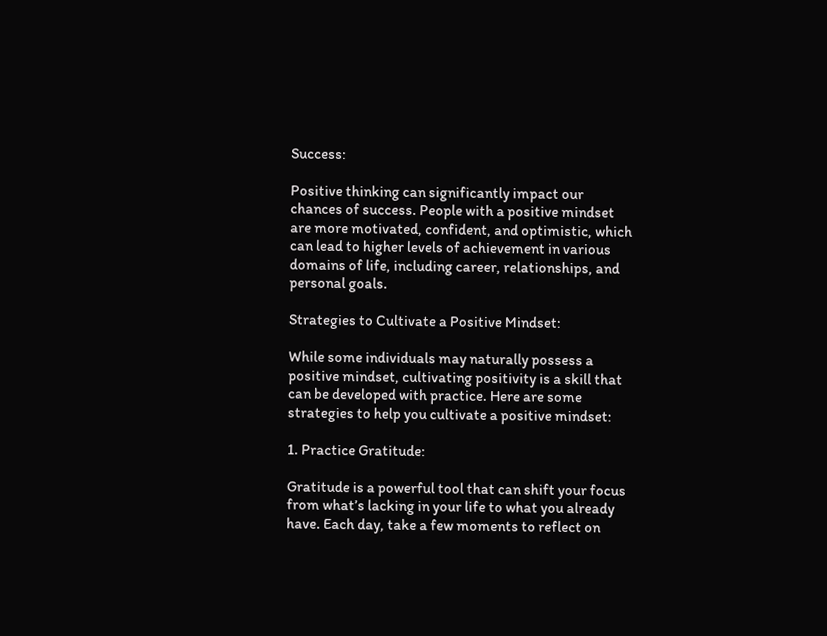Success:

Positive thinking can significantly impact our chances of success. People with a positive mindset are more motivated, confident, and optimistic, which can lead to higher levels of achievement in various domains of life, including career, relationships, and personal goals.

Strategies to Cultivate a Positive Mindset:

While some individuals may naturally possess a positive mindset, cultivating positivity is a skill that can be developed with practice. Here are some strategies to help you cultivate a positive mindset:

1. Practice Gratitude:

Gratitude is a powerful tool that can shift your focus from what’s lacking in your life to what you already have. Each day, take a few moments to reflect on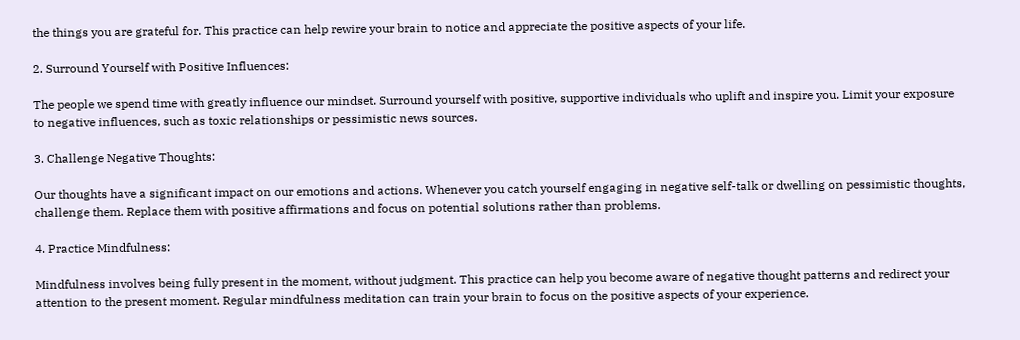the things you are grateful for. This practice can help rewire your brain to notice and appreciate the positive aspects of your life.

2. Surround Yourself with Positive Influences:

The people we spend time with greatly influence our mindset. Surround yourself with positive, supportive individuals who uplift and inspire you. Limit your exposure to negative influences, such as toxic relationships or pessimistic news sources.

3. Challenge Negative Thoughts:

Our thoughts have a significant impact on our emotions and actions. Whenever you catch yourself engaging in negative self-talk or dwelling on pessimistic thoughts, challenge them. Replace them with positive affirmations and focus on potential solutions rather than problems.

4. Practice Mindfulness:

Mindfulness involves being fully present in the moment, without judgment. This practice can help you become aware of negative thought patterns and redirect your attention to the present moment. Regular mindfulness meditation can train your brain to focus on the positive aspects of your experience.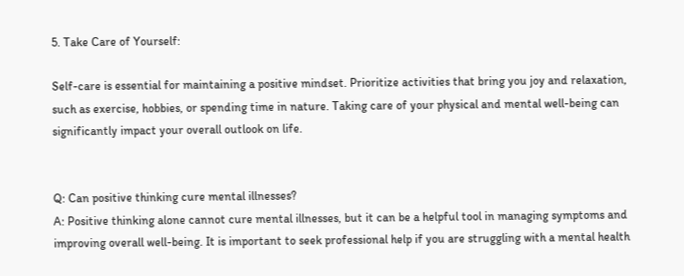5. Take Care of Yourself:

Self-care is essential for maintaining a positive mindset. Prioritize activities that bring you joy and relaxation, such as exercise, hobbies, or spending time in nature. Taking care of your physical and mental well-being can significantly impact your overall outlook on life.


Q: Can positive thinking cure mental illnesses?
A: Positive thinking alone cannot cure mental illnesses, but it can be a helpful tool in managing symptoms and improving overall well-being. It is important to seek professional help if you are struggling with a mental health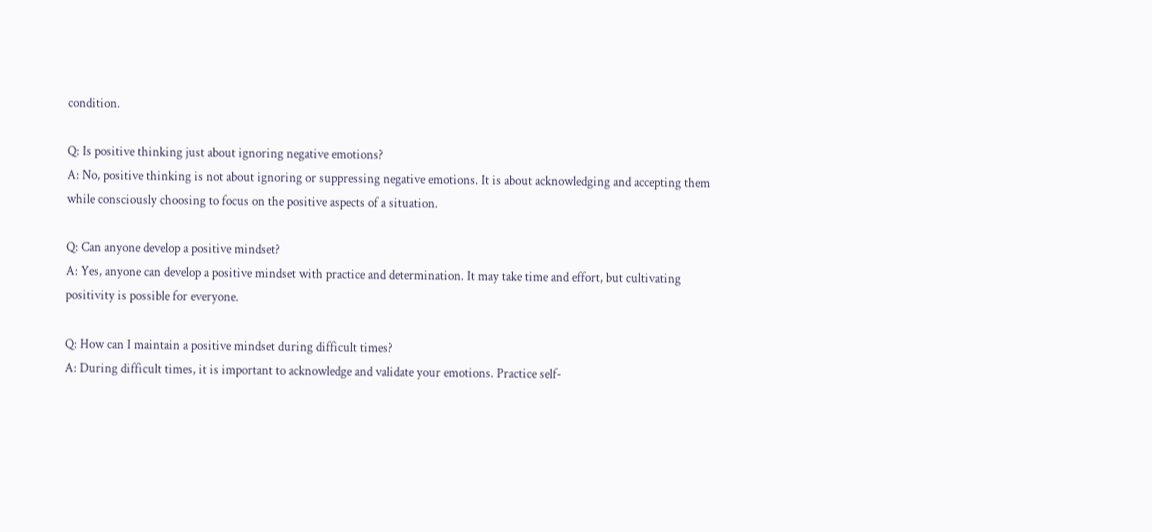condition.

Q: Is positive thinking just about ignoring negative emotions?
A: No, positive thinking is not about ignoring or suppressing negative emotions. It is about acknowledging and accepting them while consciously choosing to focus on the positive aspects of a situation.

Q: Can anyone develop a positive mindset?
A: Yes, anyone can develop a positive mindset with practice and determination. It may take time and effort, but cultivating positivity is possible for everyone.

Q: How can I maintain a positive mindset during difficult times?
A: During difficult times, it is important to acknowledge and validate your emotions. Practice self-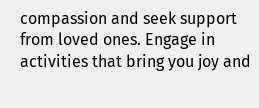compassion and seek support from loved ones. Engage in activities that bring you joy and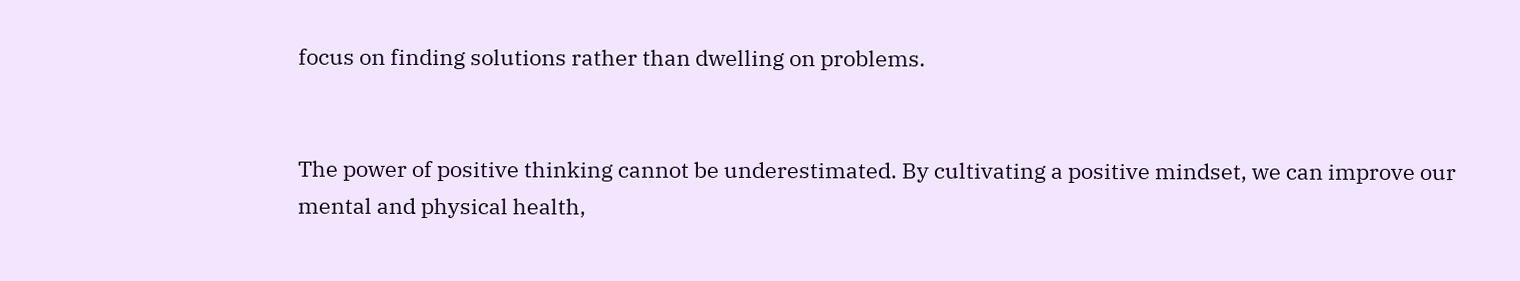focus on finding solutions rather than dwelling on problems.


The power of positive thinking cannot be underestimated. By cultivating a positive mindset, we can improve our mental and physical health,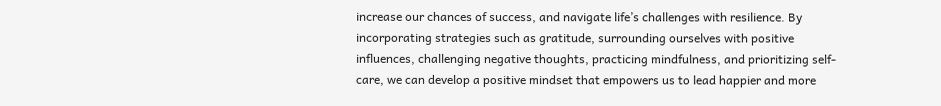increase our chances of success, and navigate life’s challenges with resilience. By incorporating strategies such as gratitude, surrounding ourselves with positive influences, challenging negative thoughts, practicing mindfulness, and prioritizing self-care, we can develop a positive mindset that empowers us to lead happier and more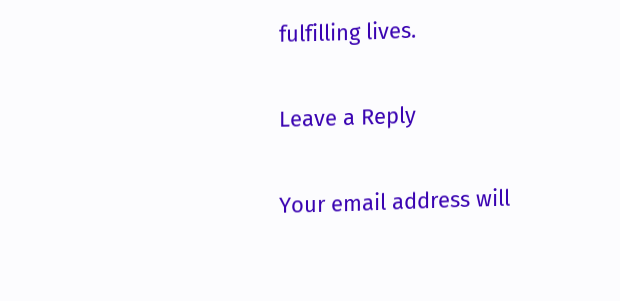fulfilling lives.

Leave a Reply

Your email address will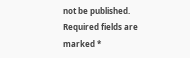not be published. Required fields are marked *